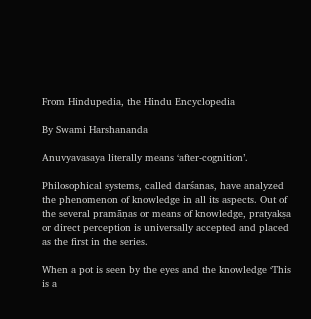From Hindupedia, the Hindu Encyclopedia

By Swami Harshananda

Anuvyavasaya literally means ‘after-cognition’.

Philosophical systems, called darśanas, have analyzed the phenomenon of knowledge in all its aspects. Out of the several pramāṇas or means of knowledge, pratyakṣa or direct perception is universally accepted and placed as the first in the series.

When a pot is seen by the eyes and the knowledge ‘This is a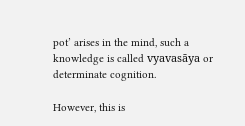pot’ arises in the mind, such a knowledge is called vyavasāya or determinate cognition.

However, this is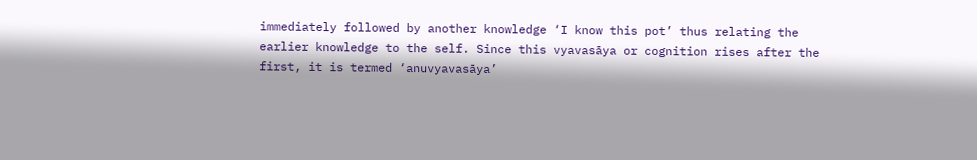immediately followed by another knowledge ‘I know this pot’ thus relating the earlier knowledge to the self. Since this vyavasāya or cognition rises after the first, it is termed ‘anuvyavasāya’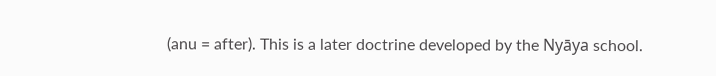(anu = after). This is a later doctrine developed by the Nyāya school.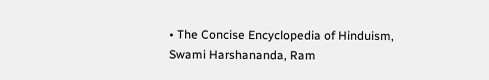• The Concise Encyclopedia of Hinduism, Swami Harshananda, Ram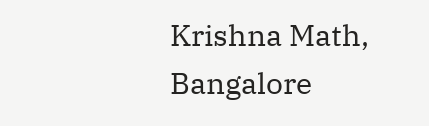Krishna Math, Bangalore